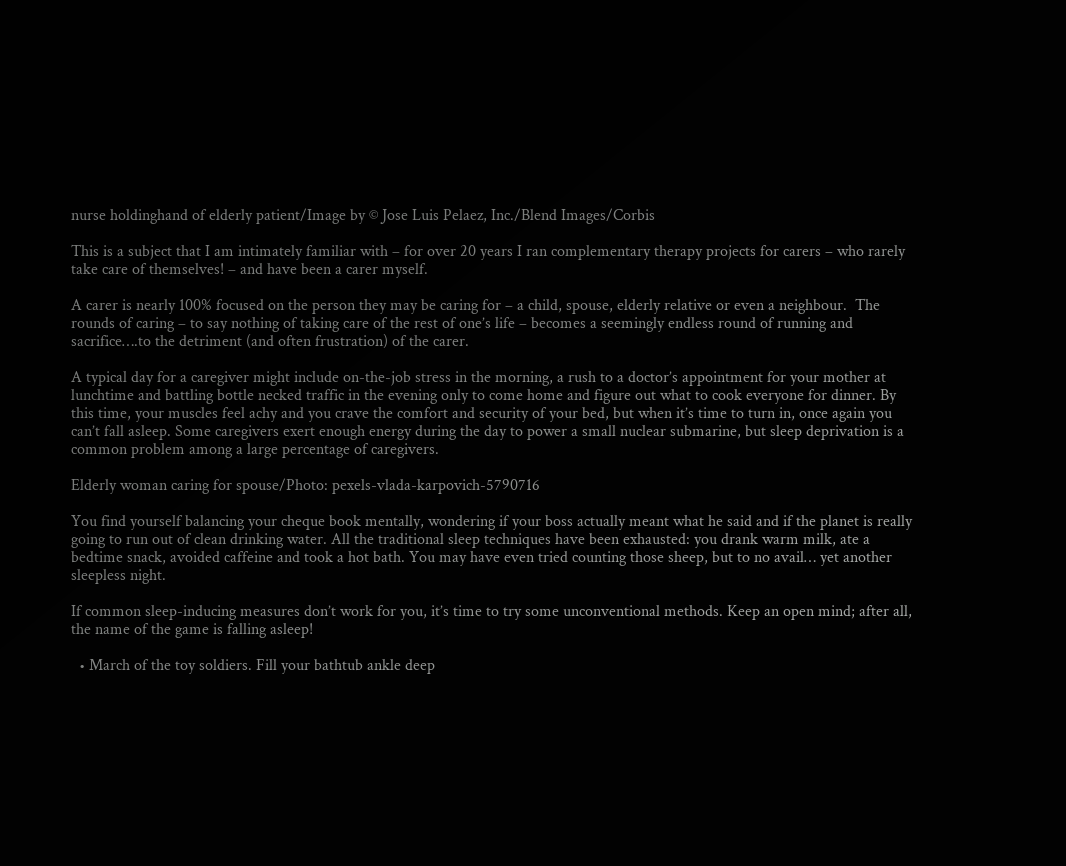nurse holdinghand of elderly patient/Image by © Jose Luis Pelaez, Inc./Blend Images/Corbis

This is a subject that I am intimately familiar with – for over 20 years I ran complementary therapy projects for carers – who rarely take care of themselves! – and have been a carer myself.

A carer is nearly 100% focused on the person they may be caring for – a child, spouse, elderly relative or even a neighbour.  The rounds of caring – to say nothing of taking care of the rest of one’s life – becomes a seemingly endless round of running and sacrifice….to the detriment (and often frustration) of the carer.

A typical day for a caregiver might include on-the-job stress in the morning, a rush to a doctor’s appointment for your mother at lunchtime and battling bottle necked traffic in the evening only to come home and figure out what to cook everyone for dinner. By this time, your muscles feel achy and you crave the comfort and security of your bed, but when it’s time to turn in, once again you can’t fall asleep. Some caregivers exert enough energy during the day to power a small nuclear submarine, but sleep deprivation is a common problem among a large percentage of caregivers.

Elderly woman caring for spouse/Photo: pexels-vlada-karpovich-5790716

You find yourself balancing your cheque book mentally, wondering if your boss actually meant what he said and if the planet is really going to run out of clean drinking water. All the traditional sleep techniques have been exhausted: you drank warm milk, ate a bedtime snack, avoided caffeine and took a hot bath. You may have even tried counting those sheep, but to no avail… yet another sleepless night.

If common sleep-inducing measures don’t work for you, it’s time to try some unconventional methods. Keep an open mind; after all, the name of the game is falling asleep!

  • March of the toy soldiers. Fill your bathtub ankle deep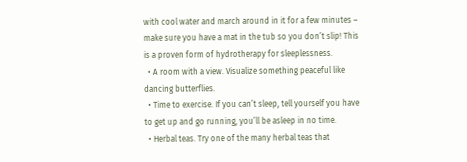with cool water and march around in it for a few minutes – make sure you have a mat in the tub so you don’t slip! This is a proven form of hydrotherapy for sleeplessness.
  • A room with a view. Visualize something peaceful like dancing butterflies.
  • Time to exercise. If you can’t sleep, tell yourself you have to get up and go running, you’ll be asleep in no time.
  • Herbal teas. Try one of the many herbal teas that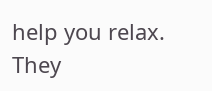help you relax. They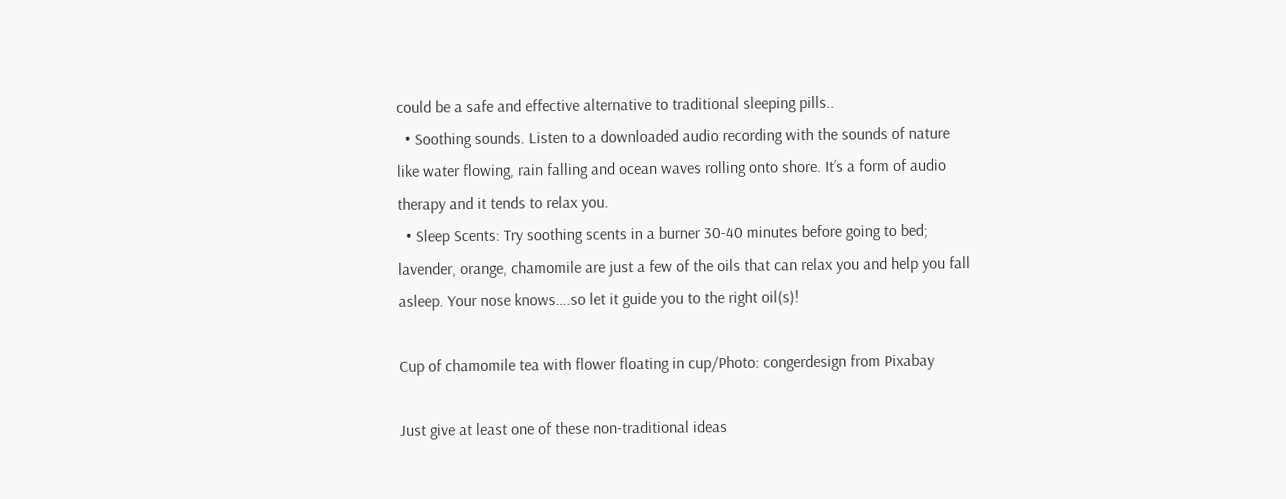could be a safe and effective alternative to traditional sleeping pills..
  • Soothing sounds. Listen to a downloaded audio recording with the sounds of nature like water flowing, rain falling and ocean waves rolling onto shore. It’s a form of audio therapy and it tends to relax you.
  • Sleep Scents: Try soothing scents in a burner 30-40 minutes before going to bed; lavender, orange, chamomile are just a few of the oils that can relax you and help you fall asleep. Your nose knows….so let it guide you to the right oil(s)!

Cup of chamomile tea with flower floating in cup/Photo: congerdesign from Pixabay

Just give at least one of these non-traditional ideas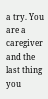a try. You are a caregiver and the last thing you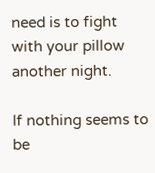need is to fight with your pillow another night.

If nothing seems to be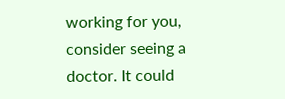working for you, consider seeing a doctor. It could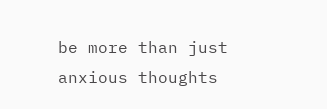be more than just anxious thoughts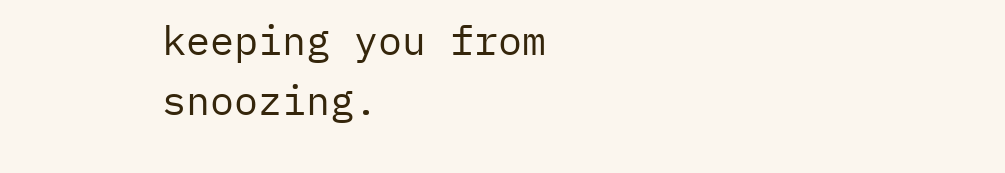keeping you from snoozing.